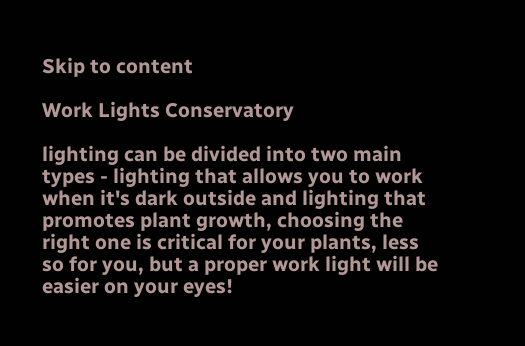Skip to content

Work Lights Conservatory

lighting can be divided into two main types - lighting that allows you to work when it's dark outside and lighting that promotes plant growth, choosing the right one is critical for your plants, less so for you, but a proper work light will be easier on your eyes!